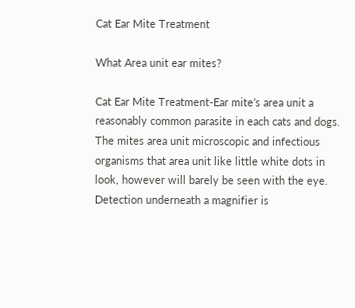Cat Ear Mite Treatment

What Area unit ear mites?

Cat Ear Mite Treatment-Ear mite’s area unit a reasonably common parasite in each cats and dogs. The mites area unit microscopic and infectious organisms that area unit like little white dots in look, however will barely be seen with the eye. Detection underneath a magnifier is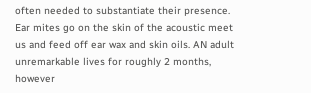often needed to substantiate their presence. Ear mites go on the skin of the acoustic meet us and feed off ear wax and skin oils. AN adult unremarkable lives for roughly 2 months, however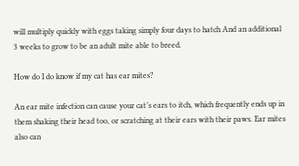will multiply quickly with eggs taking simply four days to hatch And an additional 3 weeks to grow to be an adult mite able to breed.

How do I do know if my cat has ear mites?

An ear mite infection can cause your cat’s ears to itch, which frequently ends up in them shaking their head too, or scratching at their ears with their paws. Ear mites also can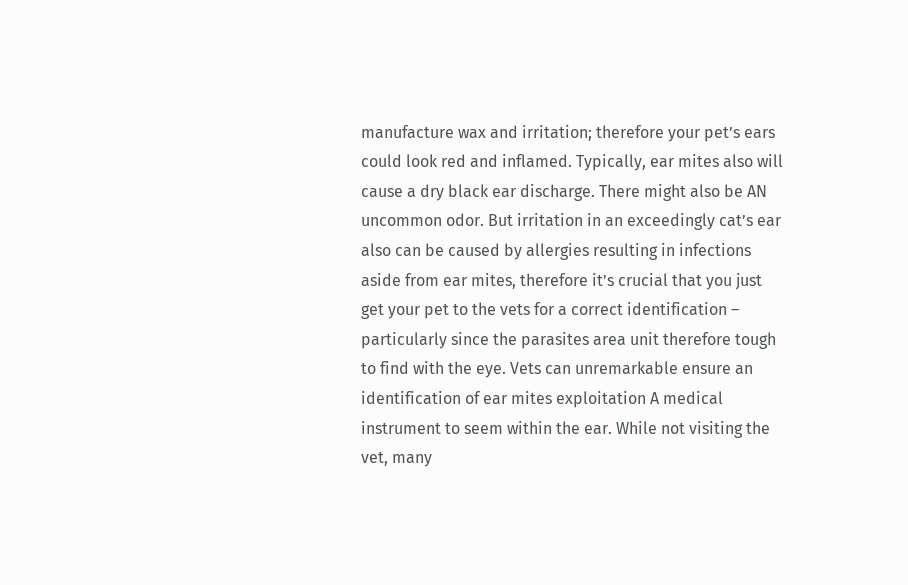manufacture wax and irritation; therefore your pet’s ears could look red and inflamed. Typically, ear mites also will cause a dry black ear discharge. There might also be AN uncommon odor. But irritation in an exceedingly cat’s ear also can be caused by allergies resulting in infections aside from ear mites, therefore it’s crucial that you just get your pet to the vets for a correct identification – particularly since the parasites area unit therefore tough to find with the eye. Vets can unremarkable ensure an identification of ear mites exploitation A medical instrument to seem within the ear. While not visiting the vet, many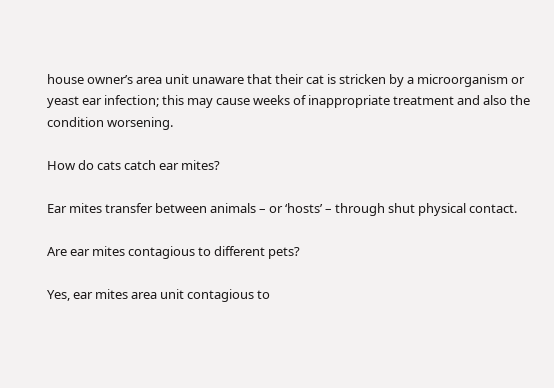house owner’s area unit unaware that their cat is stricken by a microorganism or yeast ear infection; this may cause weeks of inappropriate treatment and also the condition worsening.

How do cats catch ear mites?

Ear mites transfer between animals – or ‘hosts’ – through shut physical contact.

Are ear mites contagious to different pets?

Yes, ear mites area unit contagious to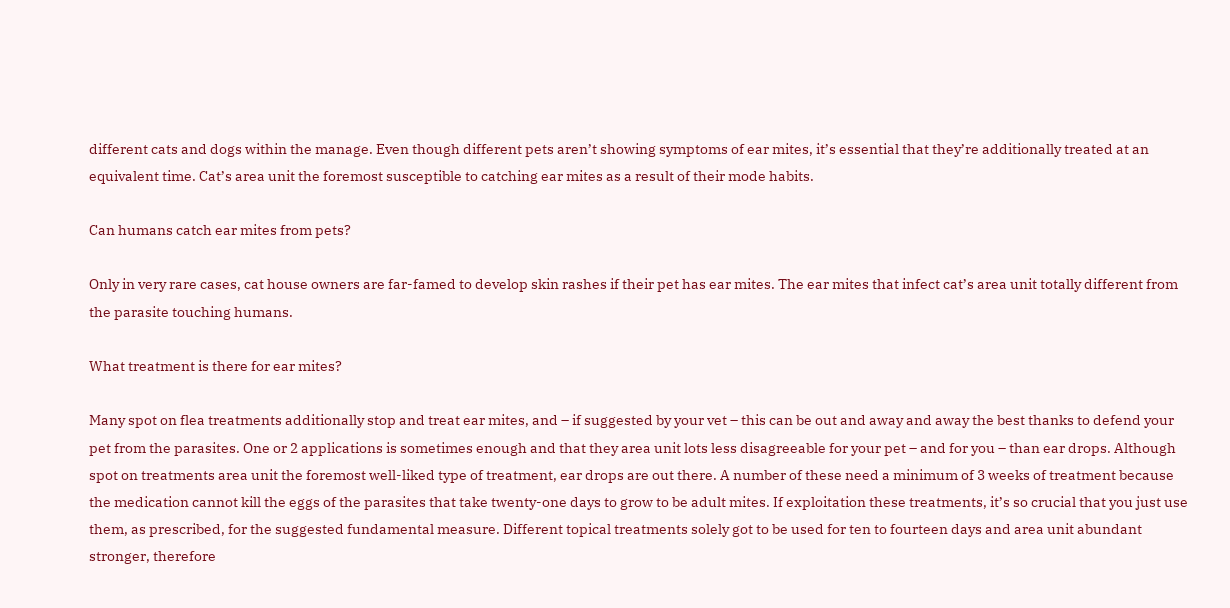different cats and dogs within the manage. Even though different pets aren’t showing symptoms of ear mites, it’s essential that they’re additionally treated at an equivalent time. Cat’s area unit the foremost susceptible to catching ear mites as a result of their mode habits.

Can humans catch ear mites from pets?

Only in very rare cases, cat house owners are far-famed to develop skin rashes if their pet has ear mites. The ear mites that infect cat’s area unit totally different from the parasite touching humans.

What treatment is there for ear mites?

Many spot on flea treatments additionally stop and treat ear mites, and – if suggested by your vet – this can be out and away and away the best thanks to defend your pet from the parasites. One or 2 applications is sometimes enough and that they area unit lots less disagreeable for your pet – and for you – than ear drops. Although spot on treatments area unit the foremost well-liked type of treatment, ear drops are out there. A number of these need a minimum of 3 weeks of treatment because the medication cannot kill the eggs of the parasites that take twenty-one days to grow to be adult mites. If exploitation these treatments, it’s so crucial that you just use them, as prescribed, for the suggested fundamental measure. Different topical treatments solely got to be used for ten to fourteen days and area unit abundant stronger, therefore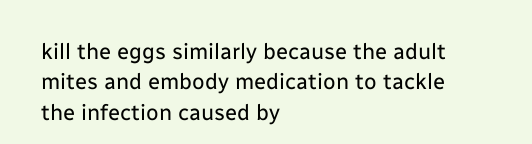kill the eggs similarly because the adult mites and embody medication to tackle the infection caused by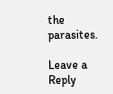the parasites.

Leave a Reply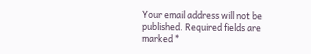Your email address will not be published. Required fields are marked *